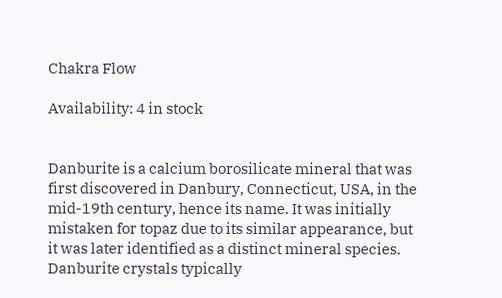Chakra Flow

Availability: 4 in stock


Danburite is a calcium borosilicate mineral that was first discovered in Danbury, Connecticut, USA, in the mid-19th century, hence its name. It was initially mistaken for topaz due to its similar appearance, but it was later identified as a distinct mineral species. Danburite crystals typically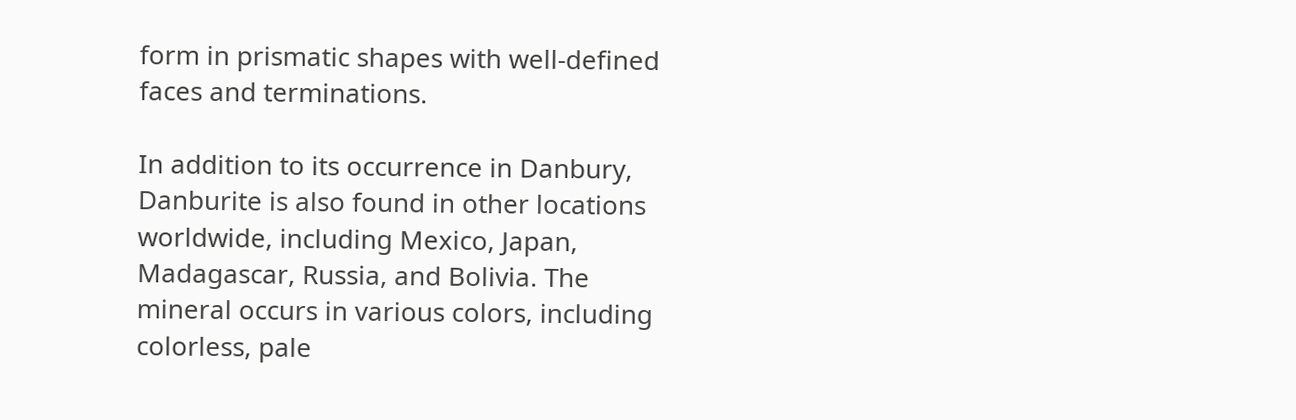form in prismatic shapes with well-defined faces and terminations.

In addition to its occurrence in Danbury, Danburite is also found in other locations worldwide, including Mexico, Japan, Madagascar, Russia, and Bolivia. The mineral occurs in various colors, including colorless, pale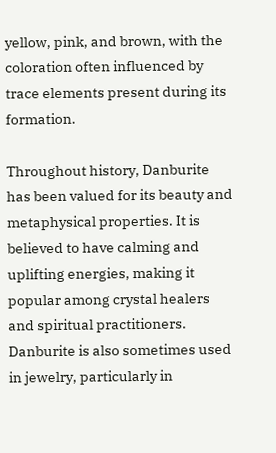yellow, pink, and brown, with the coloration often influenced by trace elements present during its formation.

Throughout history, Danburite has been valued for its beauty and metaphysical properties. It is believed to have calming and uplifting energies, making it popular among crystal healers and spiritual practitioners. Danburite is also sometimes used in jewelry, particularly in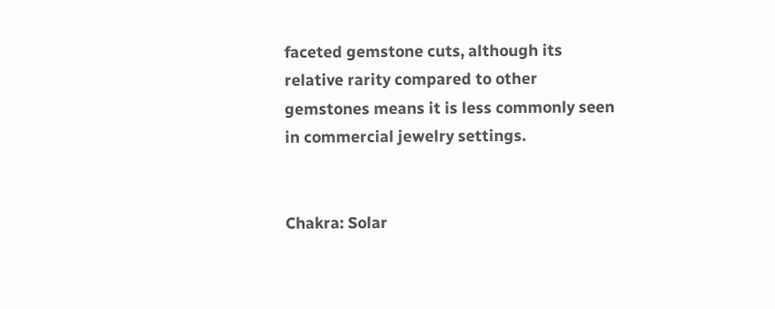faceted gemstone cuts, although its relative rarity compared to other gemstones means it is less commonly seen in commercial jewelry settings.


Chakra: Solar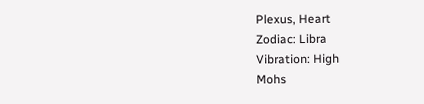Plexus, Heart
Zodiac: Libra
Vibration: High
Mohs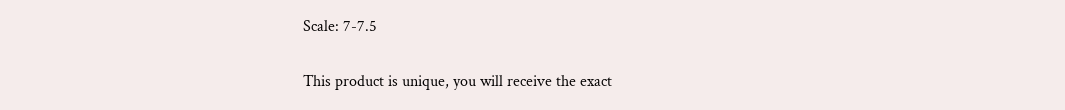Scale: 7-7.5

This product is unique, you will receive the exact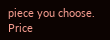piece you choose. Price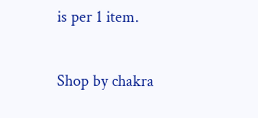is per 1 item.

Shop by chakra